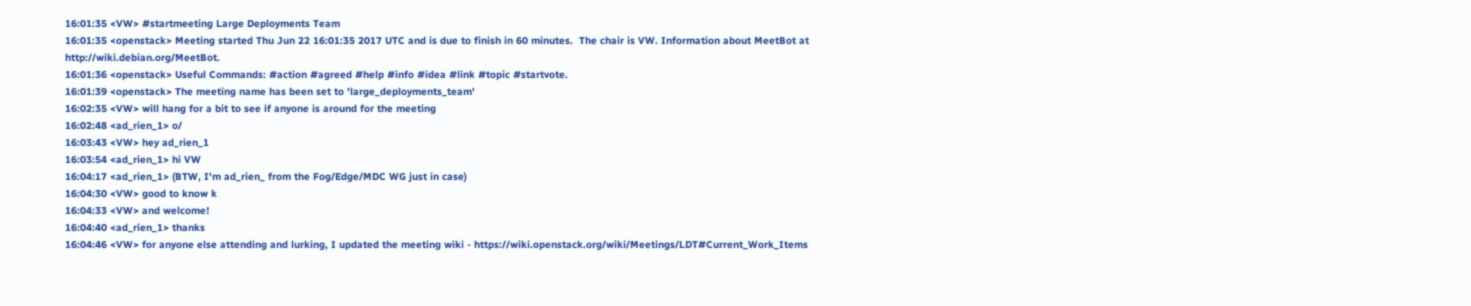16:01:35 <VW> #startmeeting Large Deployments Team
16:01:35 <openstack> Meeting started Thu Jun 22 16:01:35 2017 UTC and is due to finish in 60 minutes.  The chair is VW. Information about MeetBot at http://wiki.debian.org/MeetBot.
16:01:36 <openstack> Useful Commands: #action #agreed #help #info #idea #link #topic #startvote.
16:01:39 <openstack> The meeting name has been set to 'large_deployments_team'
16:02:35 <VW> will hang for a bit to see if anyone is around for the meeting
16:02:48 <ad_rien_1> o/
16:03:43 <VW> hey ad_rien_1
16:03:54 <ad_rien_1> hi VW
16:04:17 <ad_rien_1> (BTW, I'm ad_rien_ from the Fog/Edge/MDC WG just in case)
16:04:30 <VW> good to know k
16:04:33 <VW> and welcome!
16:04:40 <ad_rien_1> thanks
16:04:46 <VW> for anyone else attending and lurking, I updated the meeting wiki - https://wiki.openstack.org/wiki/Meetings/LDT#Current_Work_Items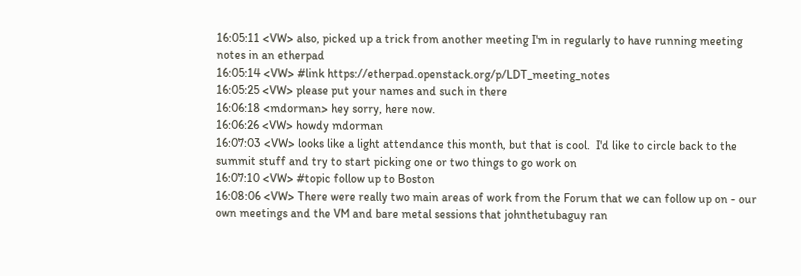16:05:11 <VW> also, picked up a trick from another meeting I'm in regularly to have running meeting notes in an etherpad
16:05:14 <VW> #link https://etherpad.openstack.org/p/LDT_meeting_notes
16:05:25 <VW> please put your names and such in there
16:06:18 <mdorman> hey sorry, here now.
16:06:26 <VW> howdy mdorman
16:07:03 <VW> looks like a light attendance this month, but that is cool.  I'd like to circle back to the summit stuff and try to start picking one or two things to go work on
16:07:10 <VW> #topic follow up to Boston
16:08:06 <VW> There were really two main areas of work from the Forum that we can follow up on - our own meetings and the VM and bare metal sessions that johnthetubaguy ran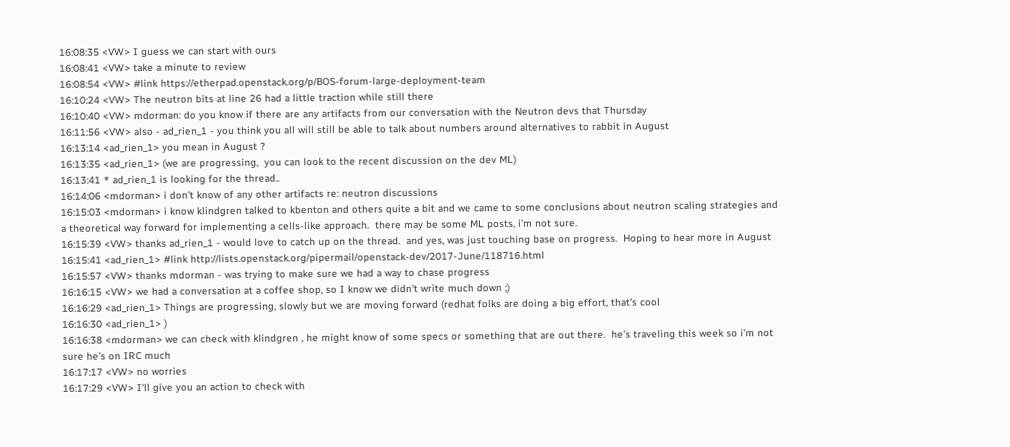16:08:35 <VW> I guess we can start with ours
16:08:41 <VW> take a minute to review
16:08:54 <VW> #link https://etherpad.openstack.org/p/BOS-forum-large-deployment-team
16:10:24 <VW> The neutron bits at line 26 had a little traction while still there
16:10:40 <VW> mdorman: do you know if there are any artifacts from our conversation with the Neutron devs that Thursday
16:11:56 <VW> also - ad_rien_1 - you think you all will still be able to talk about numbers around alternatives to rabbit in August
16:13:14 <ad_rien_1> you mean in August ?
16:13:35 <ad_rien_1> (we are progressing,  you can look to the recent discussion on the dev ML)
16:13:41 * ad_rien_1 is looking for the thread..
16:14:06 <mdorman> i don’t know of any other artifacts re: neutron discussions
16:15:03 <mdorman> i know klindgren talked to kbenton and others quite a bit and we came to some conclusions about neutron scaling strategies and a theoretical way forward for implementing a cells-like approach.  there may be some ML posts, i’m not sure.
16:15:39 <VW> thanks ad_rien_1 - would love to catch up on the thread.  and yes, was just touching base on progress.  Hoping to hear more in August
16:15:41 <ad_rien_1> #link http://lists.openstack.org/pipermail/openstack-dev/2017-June/118716.html
16:15:57 <VW> thanks mdorman - was trying to make sure we had a way to chase progress
16:16:15 <VW> we had a conversation at a coffee shop, so I know we didn't write much down ;)
16:16:29 <ad_rien_1> Things are progressing, slowly but we are moving forward (redhat folks are doing a big effort, that's cool
16:16:30 <ad_rien_1> )
16:16:38 <mdorman> we can check with klindgren , he might know of some specs or something that are out there.  he’s traveling this week so i’m not sure he’s on IRC much
16:17:17 <VW> no worries
16:17:29 <VW> I'll give you an action to check with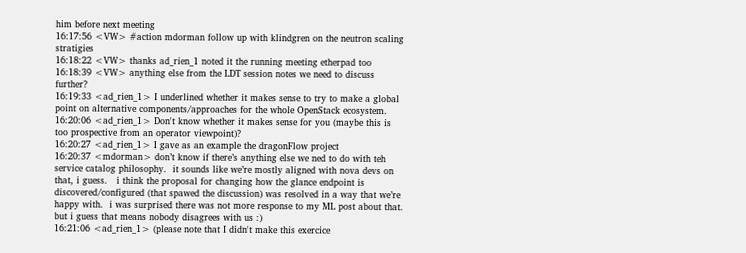him before next meeting
16:17:56 <VW> #action mdorman follow up with klindgren on the neutron scaling stratigies
16:18:22 <VW> thanks ad_rien_1 noted it the running meeting etherpad too
16:18:39 <VW> anything else from the LDT session notes we need to discuss further?
16:19:33 <ad_rien_1> I underlined whether it makes sense to try to make a global point on alternative components/approaches for the whole OpenStack ecosystem.
16:20:06 <ad_rien_1> Don't know whether it makes sense for you (maybe this is too prospective from an operator viewpoint)?
16:20:27 <ad_rien_1> I gave as an example the dragonFlow project
16:20:37 <mdorman> don’t know if there’s anything else we ned to do with teh service catalog philosophy.  it sounds like we’re mostly aligned with nova devs on that, i guess.   i think the proposal for changing how the glance endpoint is discovered/configured (that spawed the discussion) was resolved in a way that we’re happy with.  i was surprised there was not more response to my ML post about that. but i guess that means nobody disagrees with us :)
16:21:06 <ad_rien_1> (please note that I didn't make this exercice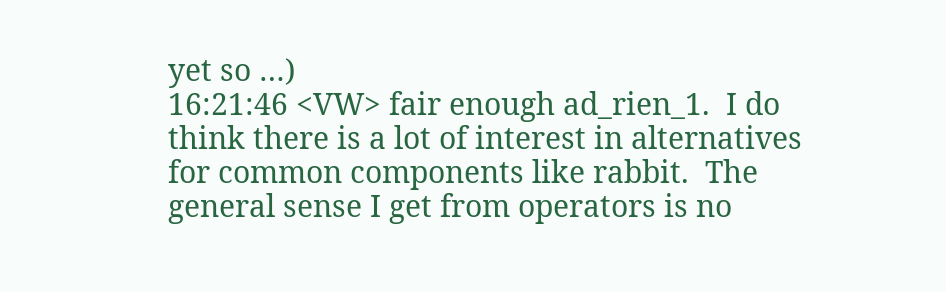yet so …)
16:21:46 <VW> fair enough ad_rien_1.  I do think there is a lot of interest in alternatives for common components like rabbit.  The general sense I get from operators is no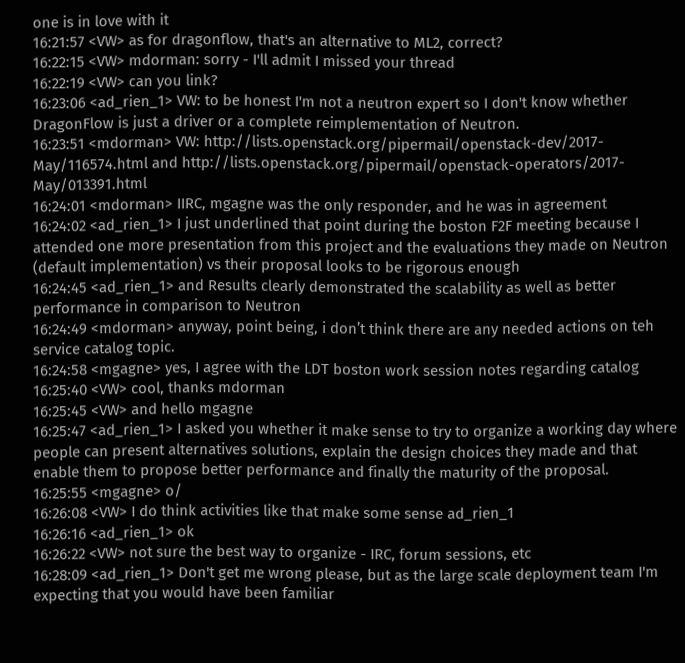one is in love with it
16:21:57 <VW> as for dragonflow, that's an alternative to ML2, correct?
16:22:15 <VW> mdorman: sorry - I'll admit I missed your thread
16:22:19 <VW> can you link?
16:23:06 <ad_rien_1> VW: to be honest I'm not a neutron expert so I don't know whether DragonFlow is just a driver or a complete reimplementation of Neutron.
16:23:51 <mdorman> VW: http://lists.openstack.org/pipermail/openstack-dev/2017-May/116574.html and http://lists.openstack.org/pipermail/openstack-operators/2017-May/013391.html
16:24:01 <mdorman> IIRC, mgagne was the only responder, and he was in agreement
16:24:02 <ad_rien_1> I just underlined that point during the boston F2F meeting because I attended one more presentation from this project and the evaluations they made on Neutron (default implementation) vs their proposal looks to be rigorous enough
16:24:45 <ad_rien_1> and Results clearly demonstrated the scalability as well as better performance in comparison to Neutron
16:24:49 <mdorman> anyway, point being, i don’t think there are any needed actions on teh service catalog topic.
16:24:58 <mgagne> yes, I agree with the LDT boston work session notes regarding catalog
16:25:40 <VW> cool, thanks mdorman
16:25:45 <VW> and hello mgagne
16:25:47 <ad_rien_1> I asked you whether it make sense to try to organize a working day where people can present alternatives solutions, explain the design choices they made and that enable them to propose better performance and finally the maturity of the proposal.
16:25:55 <mgagne> o/
16:26:08 <VW> I do think activities like that make some sense ad_rien_1
16:26:16 <ad_rien_1> ok
16:26:22 <VW> not sure the best way to organize - IRC, forum sessions, etc
16:28:09 <ad_rien_1> Don't get me wrong please, but as the large scale deployment team I'm expecting that you would have been familiar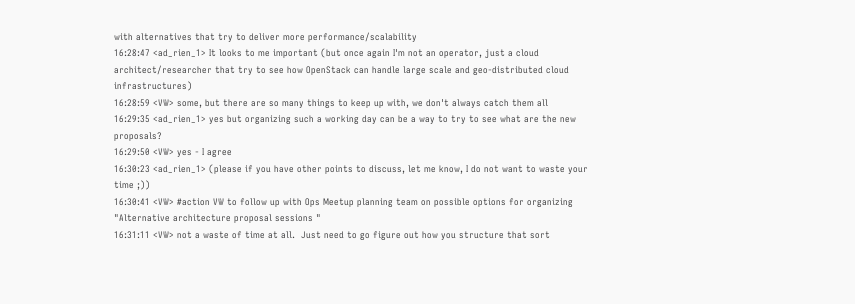with alternatives that try to deliver more performance/scalability
16:28:47 <ad_rien_1> It looks to me important (but once again I'm not an operator, just a cloud architect/researcher that try to see how OpenStack can handle large scale and geo-distributed cloud infrastructures)
16:28:59 <VW> some, but there are so many things to keep up with, we don't always catch them all
16:29:35 <ad_rien_1> yes but organizing such a working day can be a way to try to see what are the new proposals?
16:29:50 <VW> yes - I agree
16:30:23 <ad_rien_1> (please if you have other points to discuss, let me know, I do not want to waste your time ;))
16:30:41 <VW> #action VW to follow up with Ops Meetup planning team on possible options for organizing "Alternative architecture proposal sessions "
16:31:11 <VW> not a waste of time at all.  Just need to go figure out how you structure that sort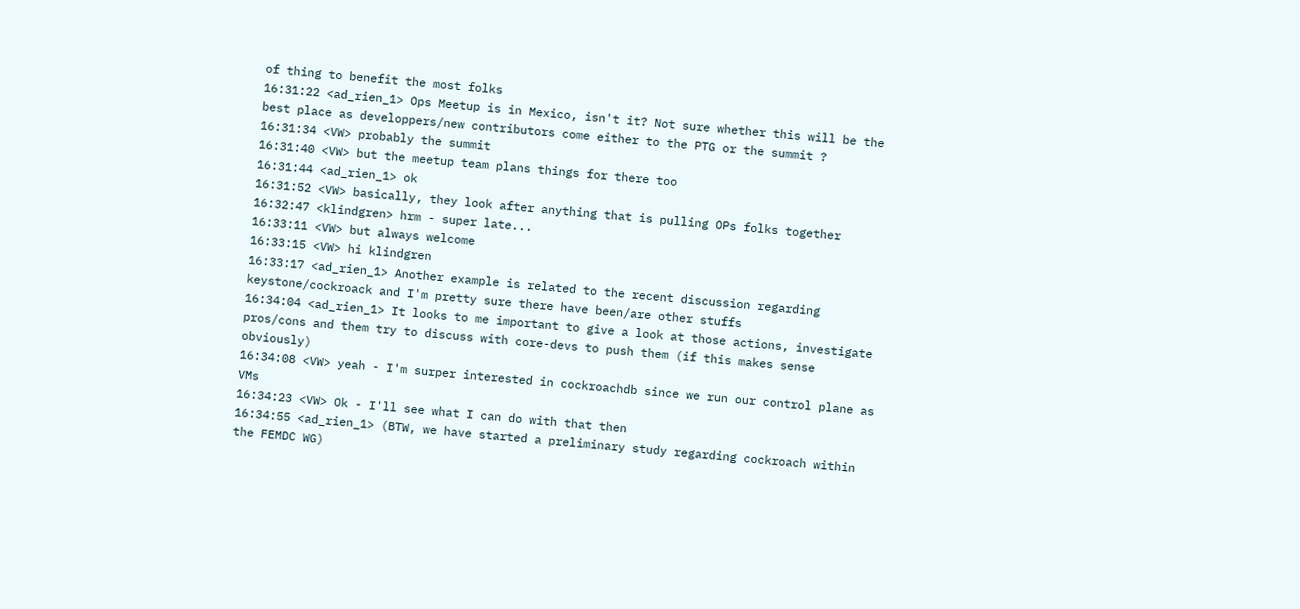of thing to benefit the most folks
16:31:22 <ad_rien_1> Ops Meetup is in Mexico, isn't it? Not sure whether this will be the best place as developpers/new contributors come either to the PTG or the summit ?
16:31:34 <VW> probably the summit
16:31:40 <VW> but the meetup team plans things for there too
16:31:44 <ad_rien_1> ok
16:31:52 <VW> basically, they look after anything that is pulling OPs folks together
16:32:47 <klindgren> hrm - super late...
16:33:11 <VW> but always welcome
16:33:15 <VW> hi klindgren
16:33:17 <ad_rien_1> Another example is related to the recent discussion regarding keystone/cockroack and I'm pretty sure there have been/are other stuffs
16:34:04 <ad_rien_1> It looks to me important to give a look at those actions, investigate pros/cons and them try to discuss with core-devs to push them (if this makes sense obviously)
16:34:08 <VW> yeah - I'm surper interested in cockroachdb since we run our control plane as VMs
16:34:23 <VW> Ok - I'll see what I can do with that then
16:34:55 <ad_rien_1> (BTW, we have started a preliminary study regarding cockroach within the FEMDC WG)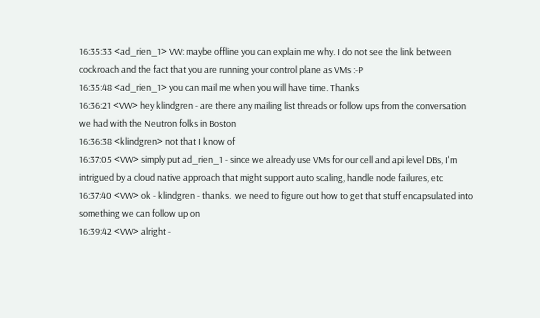16:35:33 <ad_rien_1> VW: maybe offline you can explain me why. I do not see the link between cockroach and the fact that you are running your control plane as VMs :-P
16:35:48 <ad_rien_1> you can mail me when you will have time. Thanks
16:36:21 <VW> hey klindgren - are there any mailing list threads or follow ups from the conversation we had with the Neutron folks in Boston
16:36:38 <klindgren> not that I know of
16:37:05 <VW> simply put ad_rien_1 - since we already use VMs for our cell and api level DBs, I'm intrigued by a cloud native approach that might support auto scaling, handle node failures, etc
16:37:40 <VW> ok - klindgren - thanks.  we need to figure out how to get that stuff encapsulated into something we can follow up on
16:39:42 <VW> alright -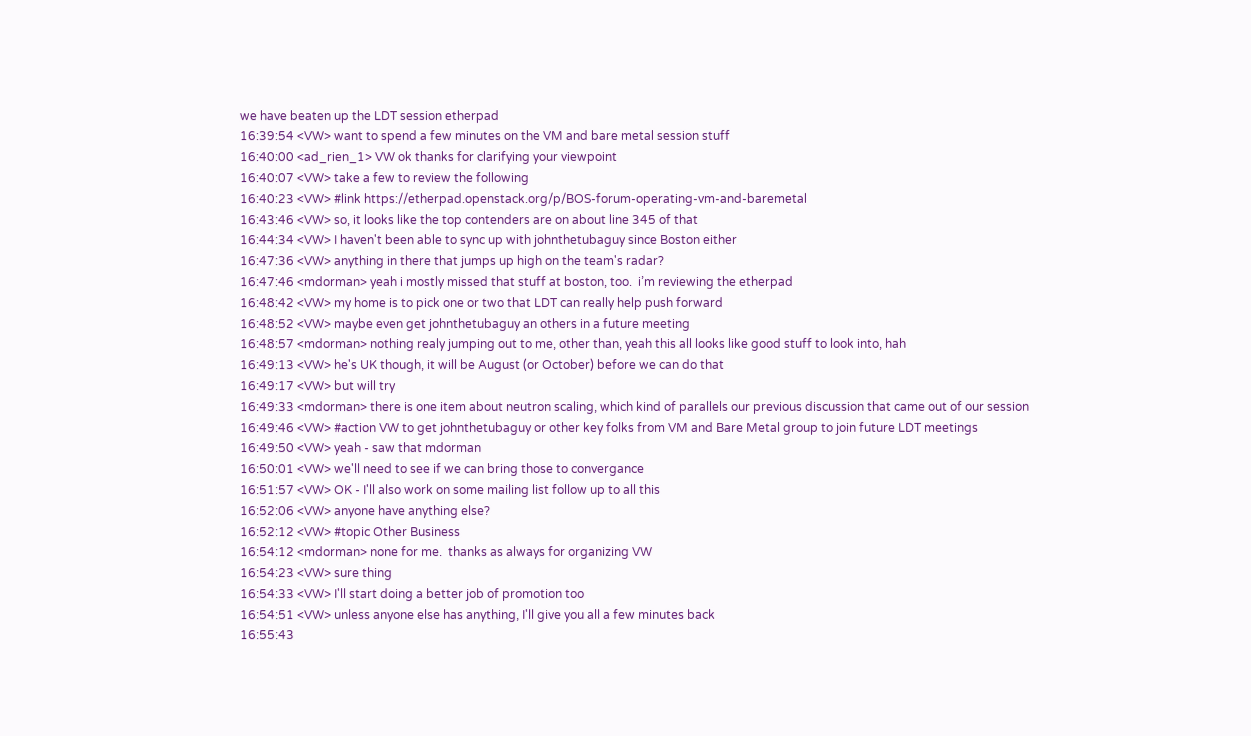we have beaten up the LDT session etherpad
16:39:54 <VW> want to spend a few minutes on the VM and bare metal session stuff
16:40:00 <ad_rien_1> VW ok thanks for clarifying your viewpoint
16:40:07 <VW> take a few to review the following
16:40:23 <VW> #link https://etherpad.openstack.org/p/BOS-forum-operating-vm-and-baremetal
16:43:46 <VW> so, it looks like the top contenders are on about line 345 of that
16:44:34 <VW> I haven't been able to sync up with johnthetubaguy since Boston either
16:47:36 <VW> anything in there that jumps up high on the team's radar?
16:47:46 <mdorman> yeah i mostly missed that stuff at boston, too.  i’m reviewing the etherpad
16:48:42 <VW> my home is to pick one or two that LDT can really help push forward
16:48:52 <VW> maybe even get johnthetubaguy an others in a future meeting
16:48:57 <mdorman> nothing realy jumping out to me, other than, yeah this all looks like good stuff to look into, hah
16:49:13 <VW> he's UK though, it will be August (or October) before we can do that
16:49:17 <VW> but will try
16:49:33 <mdorman> there is one item about neutron scaling, which kind of parallels our previous discussion that came out of our session
16:49:46 <VW> #action VW to get johnthetubaguy or other key folks from VM and Bare Metal group to join future LDT meetings
16:49:50 <VW> yeah - saw that mdorman
16:50:01 <VW> we'll need to see if we can bring those to convergance
16:51:57 <VW> OK - I'll also work on some mailing list follow up to all this
16:52:06 <VW> anyone have anything else?
16:52:12 <VW> #topic Other Business
16:54:12 <mdorman> none for me.  thanks as always for organizing VW
16:54:23 <VW> sure thing
16:54:33 <VW> I'll start doing a better job of promotion too
16:54:51 <VW> unless anyone else has anything, I'll give you all a few minutes back
16:55:43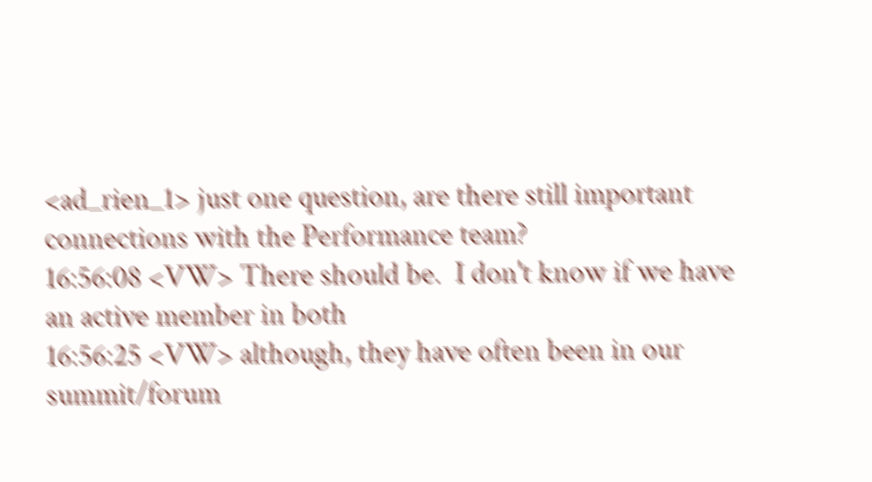<ad_rien_1> just one question, are there still important connections with the Performance team?
16:56:08 <VW> There should be.  I don't know if we have an active member in both
16:56:25 <VW> although, they have often been in our summit/forum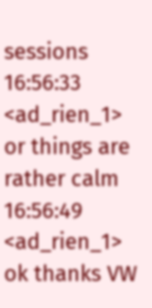sessions
16:56:33 <ad_rien_1> or things are rather calm
16:56:49 <ad_rien_1> ok thanks VW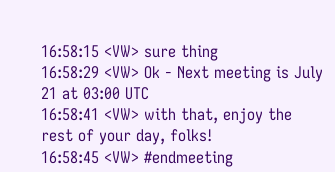16:58:15 <VW> sure thing
16:58:29 <VW> Ok - Next meeting is July 21 at 03:00 UTC
16:58:41 <VW> with that, enjoy the rest of your day, folks!
16:58:45 <VW> #endmeeting